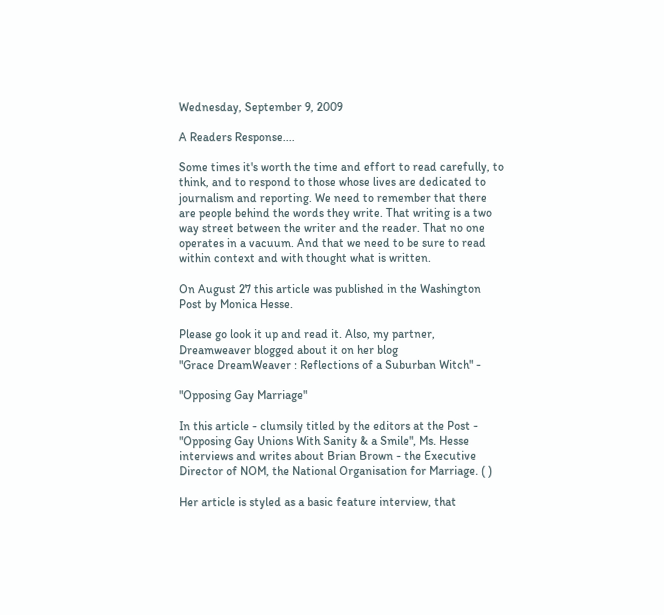Wednesday, September 9, 2009

A Readers Response....

Some times it's worth the time and effort to read carefully, to think, and to respond to those whose lives are dedicated to journalism and reporting. We need to remember that there are people behind the words they write. That writing is a two way street between the writer and the reader. That no one operates in a vacuum. And that we need to be sure to read within context and with thought what is written.

On August 27 this article was published in the Washington Post by Monica Hesse.

Please go look it up and read it. Also, my partner, Dreamweaver blogged about it on her blog
"Grace DreamWeaver : Reflections of a Suburban Witch" -

"Opposing Gay Marriage"

In this article - clumsily titled by the editors at the Post - "Opposing Gay Unions With Sanity & a Smile", Ms. Hesse interviews and writes about Brian Brown - the Executive Director of NOM, the National Organisation for Marriage. ( )

Her article is styled as a basic feature interview, that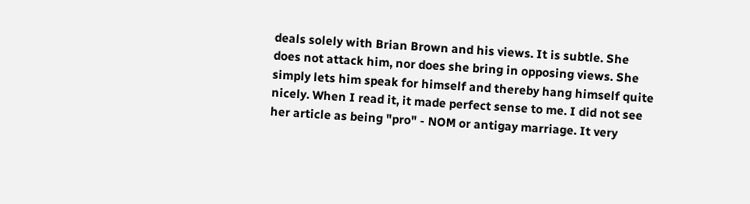deals solely with Brian Brown and his views. It is subtle. She does not attack him, nor does she bring in opposing views. She simply lets him speak for himself and thereby hang himself quite nicely. When I read it, it made perfect sense to me. I did not see her article as being "pro" - NOM or antigay marriage. It very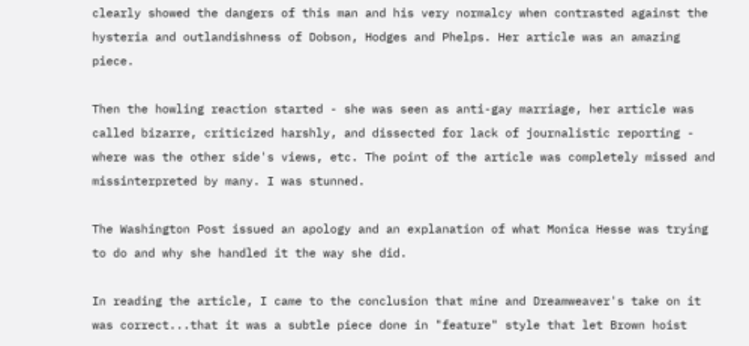clearly showed the dangers of this man and his very normalcy when contrasted against the hysteria and outlandishness of Dobson, Hodges and Phelps. Her article was an amazing piece.

Then the howling reaction started - she was seen as anti-gay marriage, her article was called bizarre, criticized harshly, and dissected for lack of journalistic reporting - where was the other side's views, etc. The point of the article was completely missed and missinterpreted by many. I was stunned.

The Washington Post issued an apology and an explanation of what Monica Hesse was trying to do and why she handled it the way she did.

In reading the article, I came to the conclusion that mine and Dreamweaver's take on it was correct...that it was a subtle piece done in "feature" style that let Brown hoist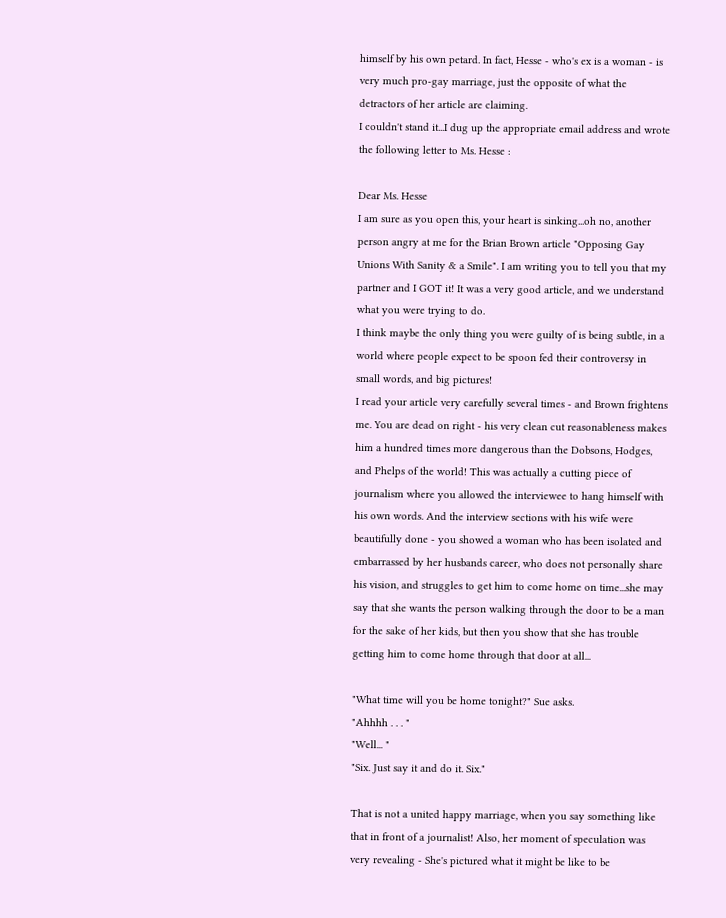himself by his own petard. In fact, Hesse - who's ex is a woman - is very much pro-gay marriage, just the opposite of what the detractors of her article are claiming.
I couldn't stand it...I dug up the appropriate email address and wrote the following letter to Ms. Hesse :

Dear Ms. Hesse
I am sure as you open this, your heart is sinking...oh no, another person angry at me for the Brian Brown article "Opposing Gay Unions With Sanity & a Smile". I am writing you to tell you that my partner and I GOT it! It was a very good article, and we understand what you were trying to do.
I think maybe the only thing you were guilty of is being subtle, in a world where people expect to be spoon fed their controversy in small words, and big pictures!
I read your article very carefully several times - and Brown frightens me. You are dead on right - his very clean cut reasonableness makes him a hundred times more dangerous than the Dobsons, Hodges, and Phelps of the world! This was actually a cutting piece of journalism where you allowed the interviewee to hang himself with his own words. And the interview sections with his wife were beautifully done - you showed a woman who has been isolated and embarrassed by her husbands career, who does not personally share his vision, and struggles to get him to come home on time...she may say that she wants the person walking through the door to be a man for the sake of her kids, but then you show that she has trouble getting him to come home through that door at all...

"What time will you be home tonight?" Sue asks.
"Ahhhh . . . "
"Well... "
"Six. Just say it and do it. Six."

That is not a united happy marriage, when you say something like that in front of a journalist! Also, her moment of speculation was very revealing - She's pictured what it might be like to be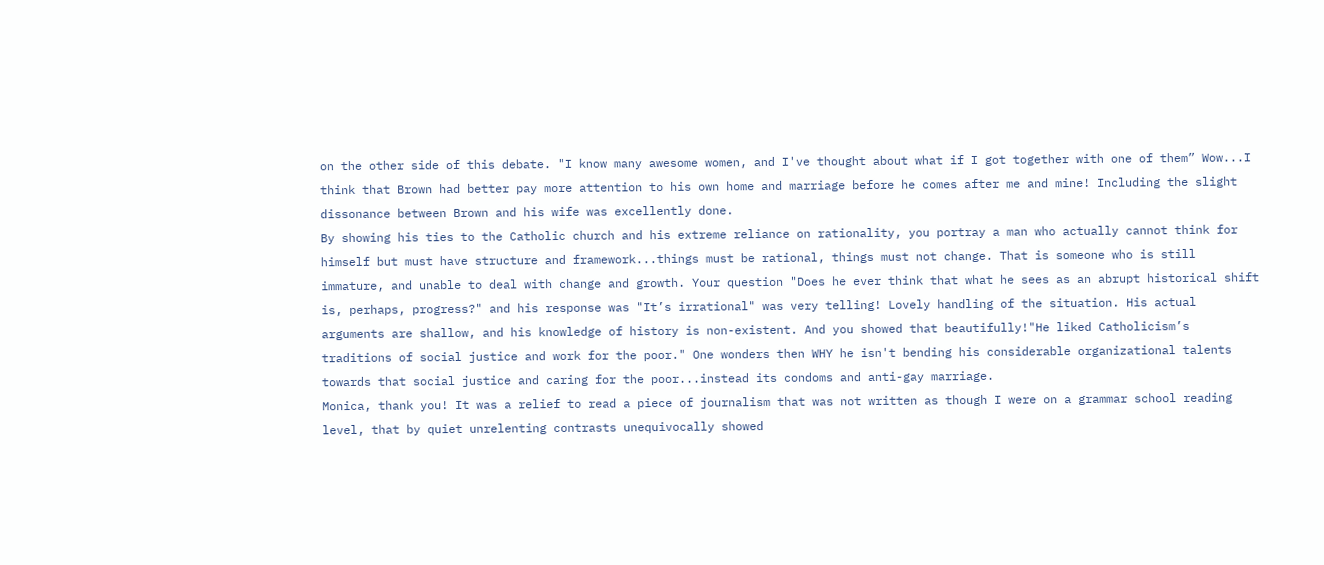on the other side of this debate. "I know many awesome women, and I've thought about what if I got together with one of them” Wow...I think that Brown had better pay more attention to his own home and marriage before he comes after me and mine! Including the slight dissonance between Brown and his wife was excellently done.
By showing his ties to the Catholic church and his extreme reliance on rationality, you portray a man who actually cannot think for himself but must have structure and framework...things must be rational, things must not change. That is someone who is still immature, and unable to deal with change and growth. Your question "Does he ever think that what he sees as an abrupt historical shift is, perhaps, progress?" and his response was "It’s irrational" was very telling! Lovely handling of the situation. His actual arguments are shallow, and his knowledge of history is non-existent. And you showed that beautifully!"He liked Catholicism’s traditions of social justice and work for the poor." One wonders then WHY he isn't bending his considerable organizational talents towards that social justice and caring for the poor...instead its condoms and anti-gay marriage.
Monica, thank you! It was a relief to read a piece of journalism that was not written as though I were on a grammar school reading level, that by quiet unrelenting contrasts unequivocally showed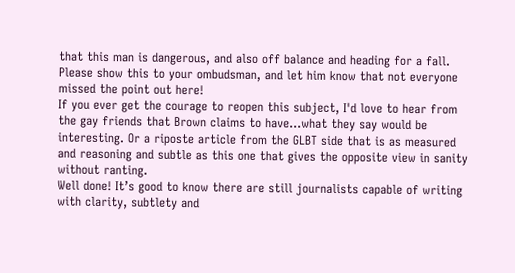that this man is dangerous, and also off balance and heading for a fall. Please show this to your ombudsman, and let him know that not everyone missed the point out here!
If you ever get the courage to reopen this subject, I'd love to hear from the gay friends that Brown claims to have...what they say would be interesting. Or a riposte article from the GLBT side that is as measured and reasoning and subtle as this one that gives the opposite view in sanity without ranting.
Well done! It’s good to know there are still journalists capable of writing with clarity, subtlety and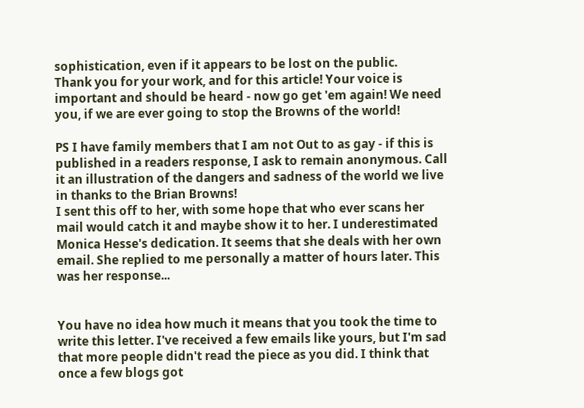sophistication, even if it appears to be lost on the public.
Thank you for your work, and for this article! Your voice is important and should be heard - now go get 'em again! We need you, if we are ever going to stop the Browns of the world!

PS I have family members that I am not Out to as gay - if this is published in a readers response, I ask to remain anonymous. Call it an illustration of the dangers and sadness of the world we live in thanks to the Brian Browns!
I sent this off to her, with some hope that who ever scans her mail would catch it and maybe show it to her. I underestimated Monica Hesse's dedication. It seems that she deals with her own email. She replied to me personally a matter of hours later. This was her response...


You have no idea how much it means that you took the time to write this letter. I've received a few emails like yours, but I'm sad that more people didn't read the piece as you did. I think that once a few blogs got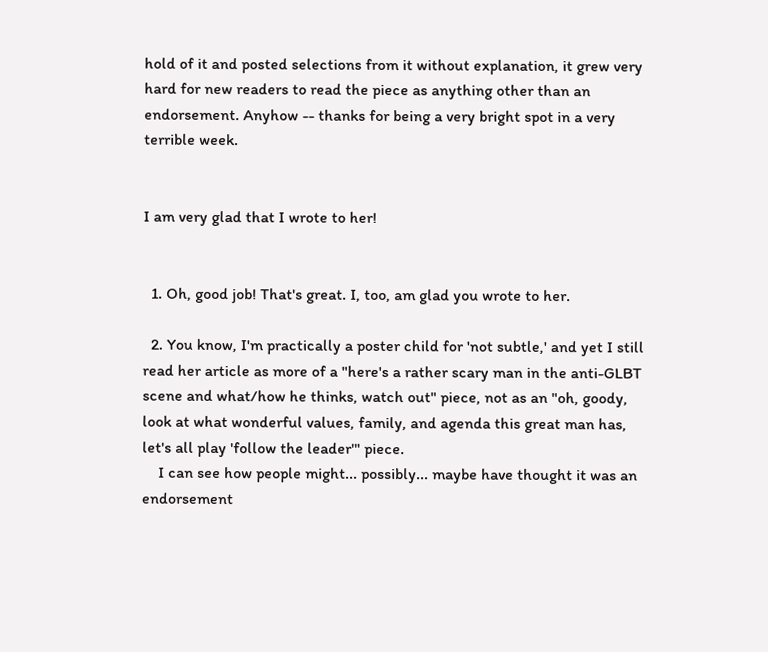hold of it and posted selections from it without explanation, it grew very hard for new readers to read the piece as anything other than an endorsement. Anyhow -- thanks for being a very bright spot in a very terrible week.


I am very glad that I wrote to her!


  1. Oh, good job! That's great. I, too, am glad you wrote to her.

  2. You know, I'm practically a poster child for 'not subtle,' and yet I still read her article as more of a "here's a rather scary man in the anti-GLBT scene and what/how he thinks, watch out" piece, not as an "oh, goody, look at what wonderful values, family, and agenda this great man has, let's all play 'follow the leader'" piece.
    I can see how people might... possibly... maybe have thought it was an endorsement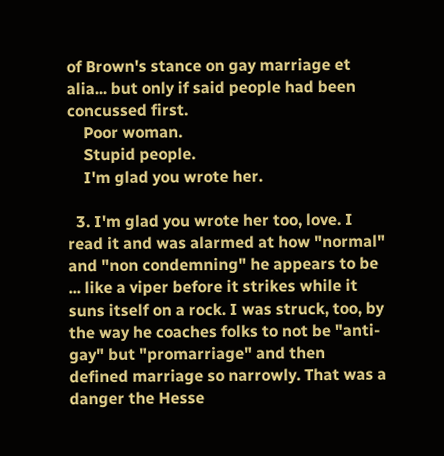of Brown's stance on gay marriage et alia... but only if said people had been concussed first.
    Poor woman.
    Stupid people.
    I'm glad you wrote her.

  3. I'm glad you wrote her too, love. I read it and was alarmed at how "normal" and "non condemning" he appears to be ... like a viper before it strikes while it suns itself on a rock. I was struck, too, by the way he coaches folks to not be "anti-gay" but "promarriage" and then defined marriage so narrowly. That was a danger the Hesse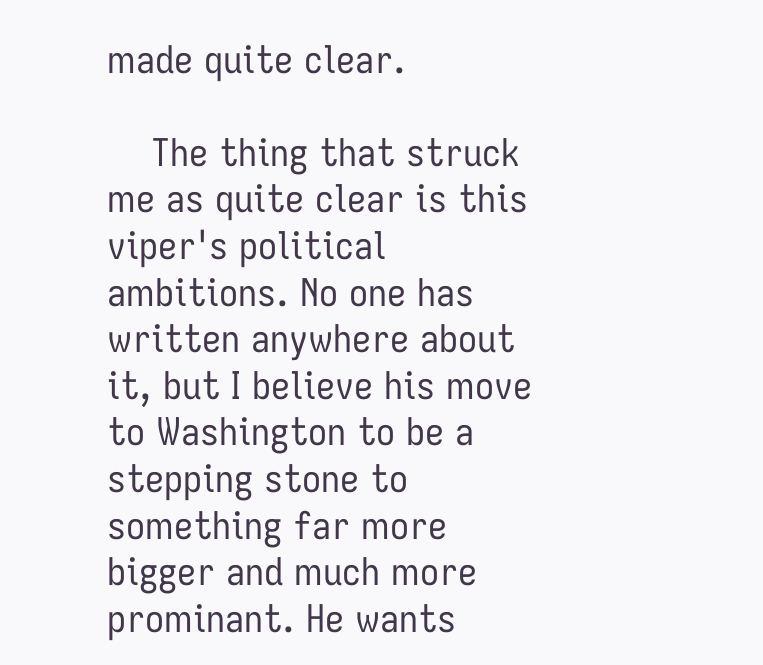made quite clear.

    The thing that struck me as quite clear is this viper's political ambitions. No one has written anywhere about it, but I believe his move to Washington to be a stepping stone to something far more bigger and much more prominant. He wants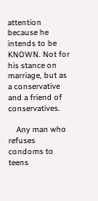attention because he intends to be KNOWN. Not for his stance on marriage, but as a conservative and a friend of conservatives.

    Any man who refuses condoms to teens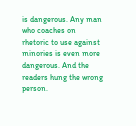is dangerous. Any man who coaches on rhetoric to use against minories is even more dangerous. And the readers hung the wrong person.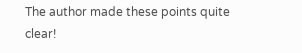The author made these points quite clear!